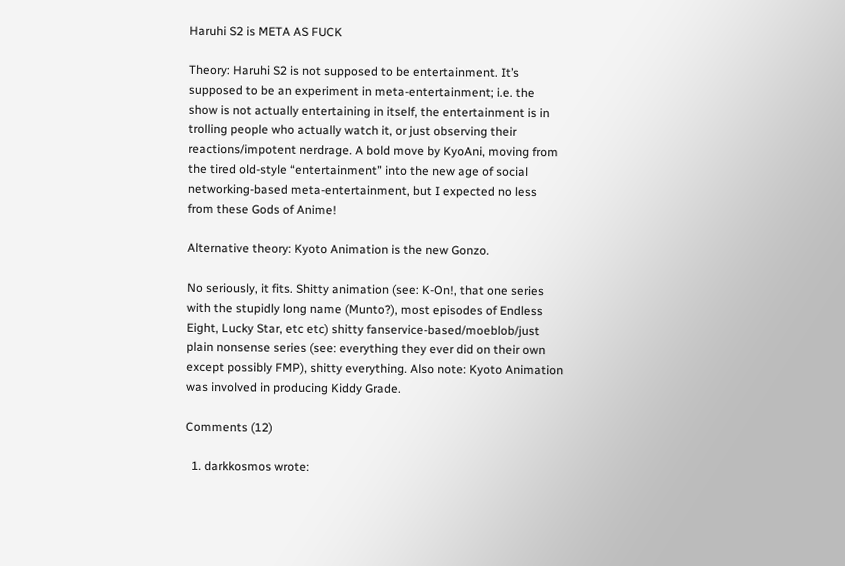Haruhi S2 is META AS FUCK

Theory: Haruhi S2 is not supposed to be entertainment. It’s supposed to be an experiment in meta-entertainment; i.e. the show is not actually entertaining in itself, the entertainment is in trolling people who actually watch it, or just observing their reactions/impotent nerdrage. A bold move by KyoAni, moving from the tired old-style “entertainment” into the new age of social networking-based meta-entertainment, but I expected no less from these Gods of Anime!

Alternative theory: Kyoto Animation is the new Gonzo.

No seriously, it fits. Shitty animation (see: K-On!, that one series with the stupidly long name (Munto?), most episodes of Endless Eight, Lucky Star, etc etc) shitty fanservice-based/moeblob/just plain nonsense series (see: everything they ever did on their own except possibly FMP), shitty everything. Also note: Kyoto Animation was involved in producing Kiddy Grade.

Comments (12)

  1. darkkosmos wrote: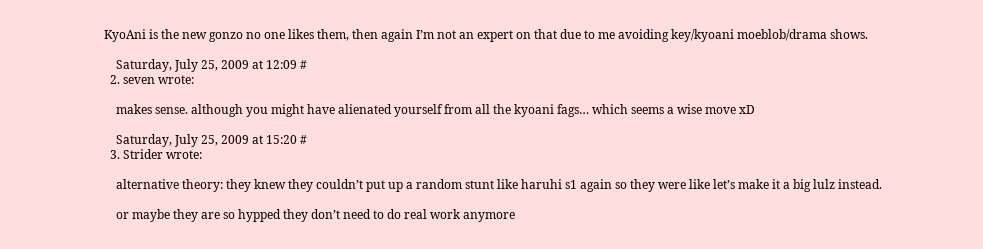KyoAni is the new gonzo no one likes them, then again I’m not an expert on that due to me avoiding key/kyoani moeblob/drama shows.

    Saturday, July 25, 2009 at 12:09 #
  2. seven wrote:

    makes sense. although you might have alienated yourself from all the kyoani fags… which seems a wise move xD

    Saturday, July 25, 2009 at 15:20 #
  3. Strider wrote:

    alternative theory: they knew they couldn’t put up a random stunt like haruhi s1 again so they were like let’s make it a big lulz instead.

    or maybe they are so hypped they don’t need to do real work anymore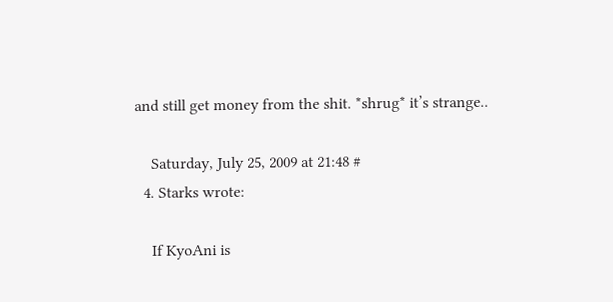and still get money from the shit. *shrug* it’s strange..

    Saturday, July 25, 2009 at 21:48 #
  4. Starks wrote:

    If KyoAni is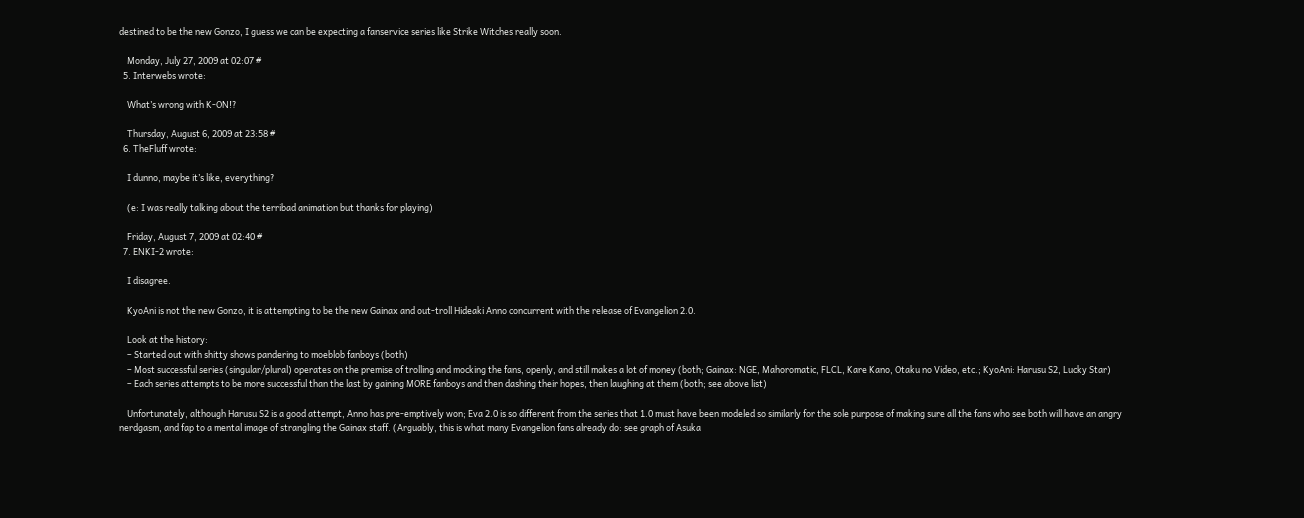destined to be the new Gonzo, I guess we can be expecting a fanservice series like Strike Witches really soon.

    Monday, July 27, 2009 at 02:07 #
  5. Interwebs wrote:

    What’s wrong with K-ON!?

    Thursday, August 6, 2009 at 23:58 #
  6. TheFluff wrote:

    I dunno, maybe it’s like, everything?

    (e: I was really talking about the terribad animation but thanks for playing)

    Friday, August 7, 2009 at 02:40 #
  7. ENKI-2 wrote:

    I disagree.

    KyoAni is not the new Gonzo, it is attempting to be the new Gainax and out-troll Hideaki Anno concurrent with the release of Evangelion 2.0.

    Look at the history:
    – Started out with shitty shows pandering to moeblob fanboys (both)
    – Most successful series (singular/plural) operates on the premise of trolling and mocking the fans, openly, and still makes a lot of money (both; Gainax: NGE, Mahoromatic, FLCL, Kare Kano, Otaku no Video, etc.; KyoAni: Harusu S2, Lucky Star)
    – Each series attempts to be more successful than the last by gaining MORE fanboys and then dashing their hopes, then laughing at them (both; see above list)

    Unfortunately, although Harusu S2 is a good attempt, Anno has pre-emptively won; Eva 2.0 is so different from the series that 1.0 must have been modeled so similarly for the sole purpose of making sure all the fans who see both will have an angry nerdgasm, and fap to a mental image of strangling the Gainax staff. (Arguably, this is what many Evangelion fans already do: see graph of Asuka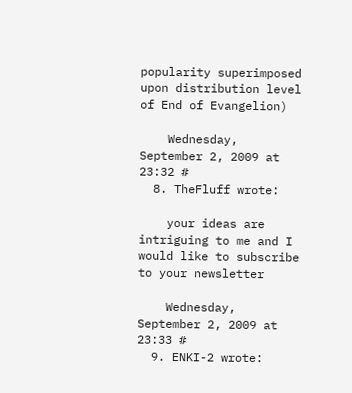popularity superimposed upon distribution level of End of Evangelion)

    Wednesday, September 2, 2009 at 23:32 #
  8. TheFluff wrote:

    your ideas are intriguing to me and I would like to subscribe to your newsletter

    Wednesday, September 2, 2009 at 23:33 #
  9. ENKI-2 wrote: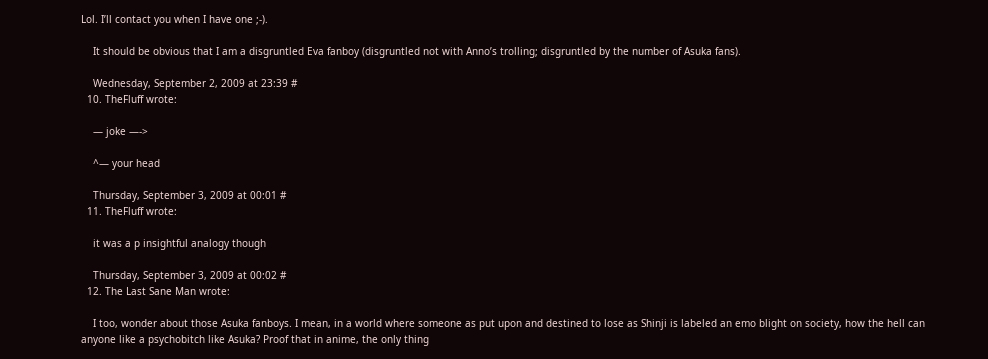Lol. I’ll contact you when I have one ;-).

    It should be obvious that I am a disgruntled Eva fanboy (disgruntled not with Anno’s trolling; disgruntled by the number of Asuka fans).

    Wednesday, September 2, 2009 at 23:39 #
  10. TheFluff wrote:

    — joke —->

    ^— your head

    Thursday, September 3, 2009 at 00:01 #
  11. TheFluff wrote:

    it was a p insightful analogy though

    Thursday, September 3, 2009 at 00:02 #
  12. The Last Sane Man wrote:

    I too, wonder about those Asuka fanboys. I mean, in a world where someone as put upon and destined to lose as Shinji is labeled an emo blight on society, how the hell can anyone like a psychobitch like Asuka? Proof that in anime, the only thing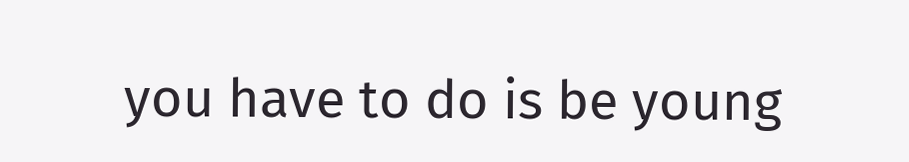you have to do is be young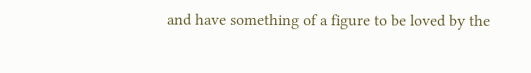and have something of a figure to be loved by the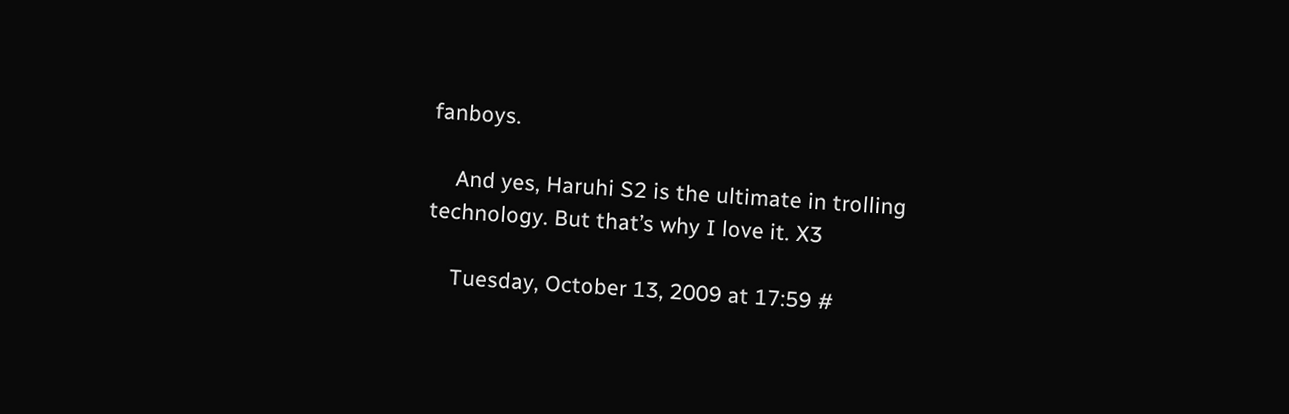fanboys.

    And yes, Haruhi S2 is the ultimate in trolling technology. But that’s why I love it. X3

    Tuesday, October 13, 2009 at 17:59 #